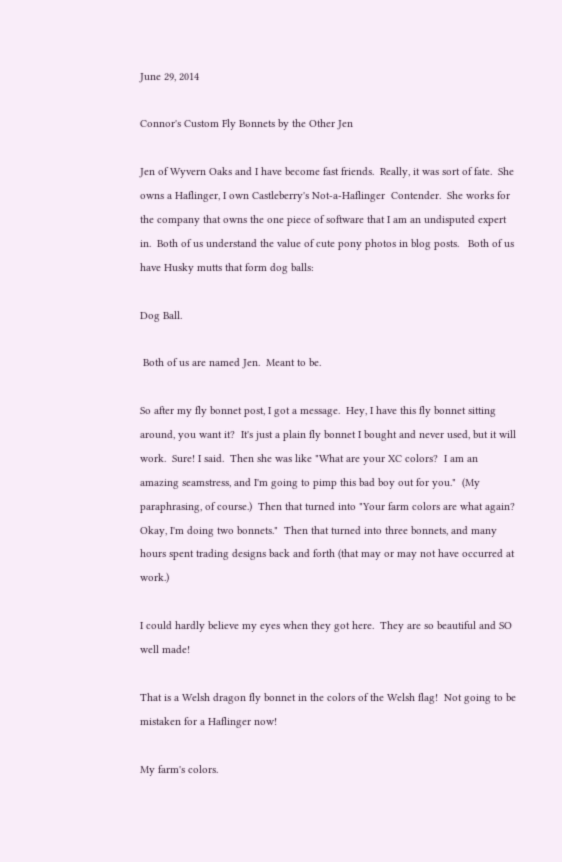June 29, 2014

Connor's Custom Fly Bonnets by the Other Jen

Jen of Wyvern Oaks and I have become fast friends.  Really, it was sort of fate.  She owns a Haflinger, I own Castleberry's Not-a-Haflinger  Contender.  She works for the company that owns the one piece of software that I am an undisputed expert in.  Both of us understand the value of cute pony photos in blog posts.   Both of us have Husky mutts that form dog balls:

Dog Ball.

 Both of us are named Jen.  Meant to be.

So after my fly bonnet post, I got a message.  Hey, I have this fly bonnet sitting around, you want it?  It's just a plain fly bonnet I bought and never used, but it will work.  Sure! I said.  Then she was like "What are your XC colors?  I am an amazing seamstress, and I'm going to pimp this bad boy out for you."  (My paraphrasing, of course.)  Then that turned into "Your farm colors are what again?  Okay, I'm doing two bonnets."  Then that turned into three bonnets, and many hours spent trading designs back and forth (that may or may not have occurred at work.)

I could hardly believe my eyes when they got here.  They are so beautiful and SO well made!

That is a Welsh dragon fly bonnet in the colors of the Welsh flag!  Not going to be mistaken for a Haflinger now!

My farm's colors.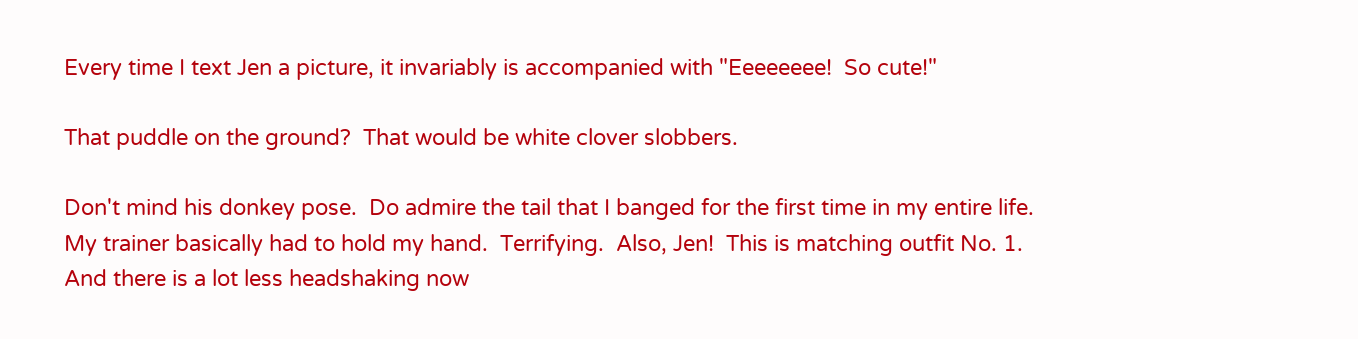Every time I text Jen a picture, it invariably is accompanied with "Eeeeeeee!  So cute!"

That puddle on the ground?  That would be white clover slobbers.

Don't mind his donkey pose.  Do admire the tail that I banged for the first time in my entire life.  My trainer basically had to hold my hand.  Terrifying.  Also, Jen!  This is matching outfit No. 1.
And there is a lot less headshaking now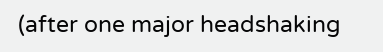(after one major headshaking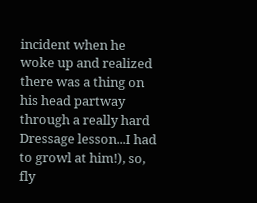incident when he woke up and realized there was a thing on his head partway through a really hard Dressage lesson...I had to growl at him!), so, fly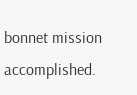bonnet mission accomplished.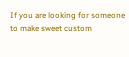If you are looking for someone to make sweet custom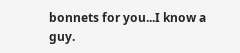bonnets for you...I know a guy.